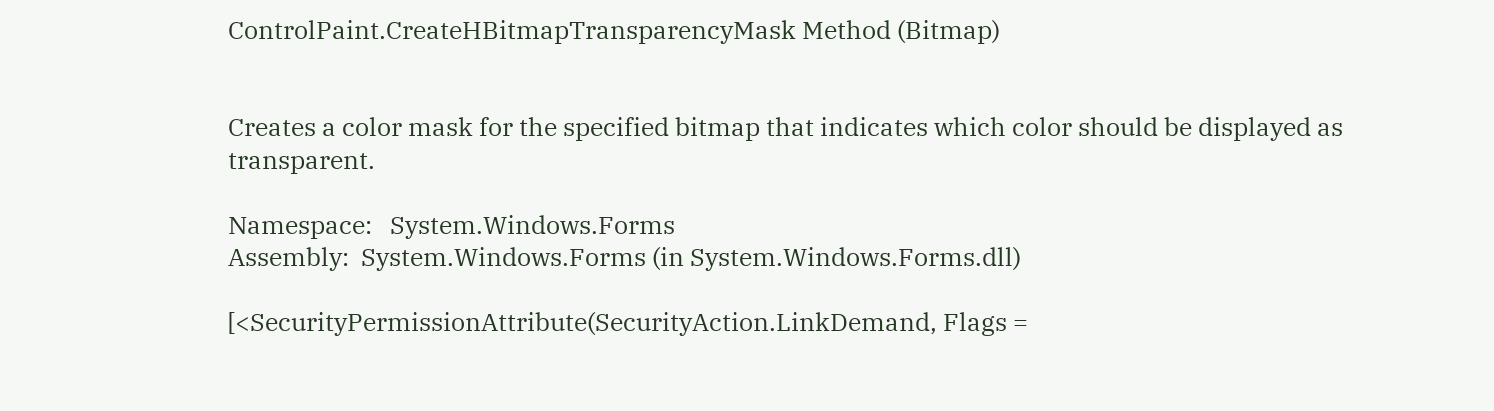ControlPaint.CreateHBitmapTransparencyMask Method (Bitmap)


Creates a color mask for the specified bitmap that indicates which color should be displayed as transparent.

Namespace:   System.Windows.Forms
Assembly:  System.Windows.Forms (in System.Windows.Forms.dll)

[<SecurityPermissionAttribute(SecurityAction.LinkDemand, Flags =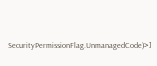SecurityPermissionFlag.UnmanagedCode)>]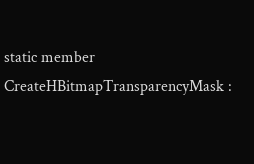static member CreateHBitmapTransparencyMask :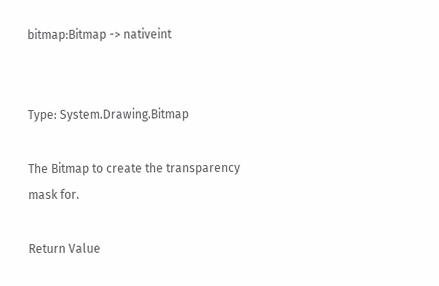bitmap:Bitmap -> nativeint


Type: System.Drawing.Bitmap

The Bitmap to create the transparency mask for.

Return Value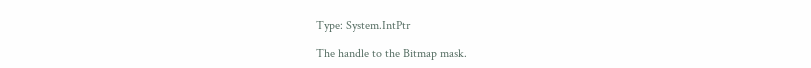Type: System.IntPtr

The handle to the Bitmap mask.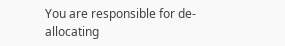You are responsible for de-allocating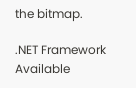the bitmap.

.NET Framework
Available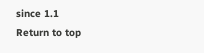since 1.1
Return to top